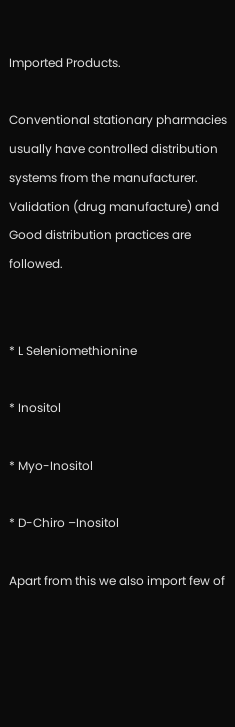Imported Products.

Conventional stationary pharmacies usually have controlled distribution systems from the manufacturer. Validation (drug manufacture) and Good distribution practices are followed.


* L Seleniomethionine

* Inositol

* Myo-Inositol

* D-Chiro –Inositol

Apart from this we also import few of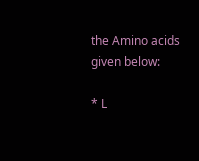the Amino acids given below:

* L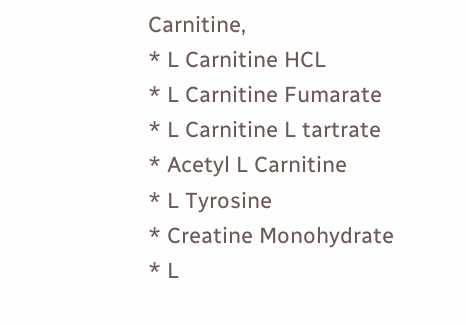Carnitine,
* L Carnitine HCL
* L Carnitine Fumarate
* L Carnitine L tartrate
* Acetyl L Carnitine
* L Tyrosine
* Creatine Monohydrate
* L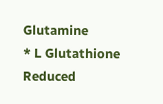Glutamine
* L Glutathione Reduced